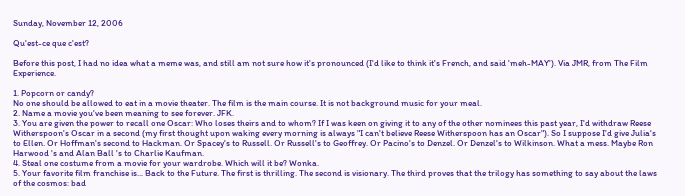Sunday, November 12, 2006

Qu'est-ce que c'est?

Before this post, I had no idea what a meme was, and still am not sure how it's pronounced (I'd like to think it's French, and said 'meh-MAY'). Via JMR, from The Film Experience.

1. Popcorn or candy?
No one should be allowed to eat in a movie theater. The film is the main course. It is not background music for your meal.
2. Name a movie you've been meaning to see forever. JFK.
3. You are given the power to recall one Oscar: Who loses theirs and to whom? If I was keen on giving it to any of the other nominees this past year, I'd withdraw Reese Witherspoon's Oscar in a second (my first thought upon waking every morning is always "I can't believe Reese Witherspoon has an Oscar"). So I suppose I'd give Julia's to Ellen. Or Hoffman's second to Hackman. Or Spacey's to Russell. Or Russell's to Geoffrey. Or Pacino's to Denzel. Or Denzel's to Wilkinson. What a mess. Maybe Ron Harwood 's and Alan Ball 's to Charlie Kaufman.
4. Steal one costume from a movie for your wardrobe. Which will it be? Wonka.
5. Your favorite film franchise is... Back to the Future. The first is thrilling. The second is visionary. The third proves that the trilogy has something to say about the laws of the cosmos: bad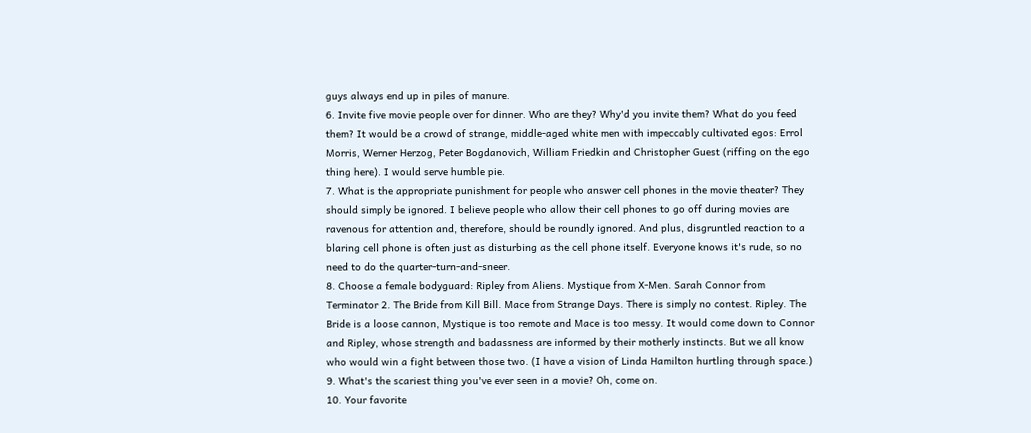guys always end up in piles of manure.
6. Invite five movie people over for dinner. Who are they? Why'd you invite them? What do you feed them? It would be a crowd of strange, middle-aged white men with impeccably cultivated egos: Errol Morris, Werner Herzog, Peter Bogdanovich, William Friedkin and Christopher Guest (riffing on the ego thing here). I would serve humble pie.
7. What is the appropriate punishment for people who answer cell phones in the movie theater? They should simply be ignored. I believe people who allow their cell phones to go off during movies are ravenous for attention and, therefore, should be roundly ignored. And plus, disgruntled reaction to a blaring cell phone is often just as disturbing as the cell phone itself. Everyone knows it's rude, so no need to do the quarter-turn-and-sneer.
8. Choose a female bodyguard: Ripley from Aliens. Mystique from X-Men. Sarah Connor from Terminator 2. The Bride from Kill Bill. Mace from Strange Days. There is simply no contest. Ripley. The Bride is a loose cannon, Mystique is too remote and Mace is too messy. It would come down to Connor and Ripley, whose strength and badassness are informed by their motherly instincts. But we all know who would win a fight between those two. (I have a vision of Linda Hamilton hurtling through space.)
9. What's the scariest thing you've ever seen in a movie? Oh, come on.
10. Your favorite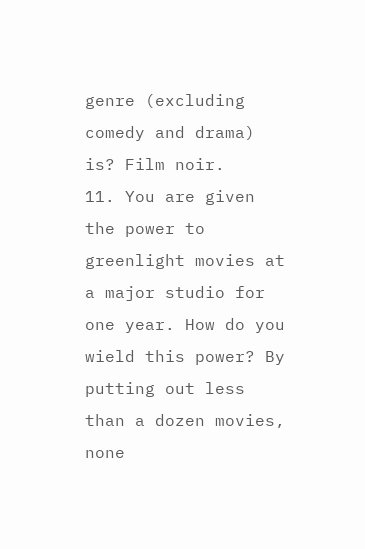genre (excluding comedy and drama) is? Film noir.
11. You are given the power to greenlight movies at a major studio for one year. How do you wield this power? By putting out less than a dozen movies, none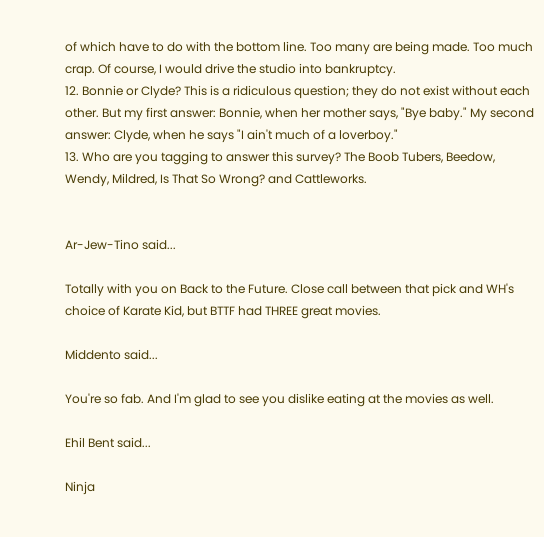of which have to do with the bottom line. Too many are being made. Too much crap. Of course, I would drive the studio into bankruptcy.
12. Bonnie or Clyde? This is a ridiculous question; they do not exist without each other. But my first answer: Bonnie, when her mother says, "Bye baby." My second answer: Clyde, when he says "I ain't much of a loverboy."
13. Who are you tagging to answer this survey? The Boob Tubers, Beedow, Wendy, Mildred, Is That So Wrong? and Cattleworks.


Ar-Jew-Tino said...

Totally with you on Back to the Future. Close call between that pick and WH's choice of Karate Kid, but BTTF had THREE great movies.

Middento said...

You're so fab. And I'm glad to see you dislike eating at the movies as well.

Ehil Bent said...

Ninja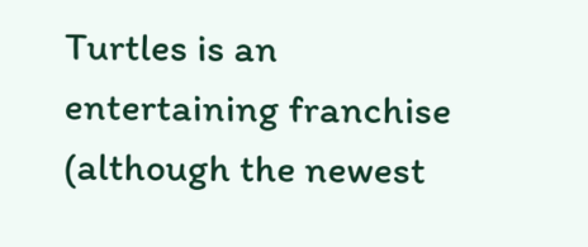Turtles is an entertaining franchise (although the newest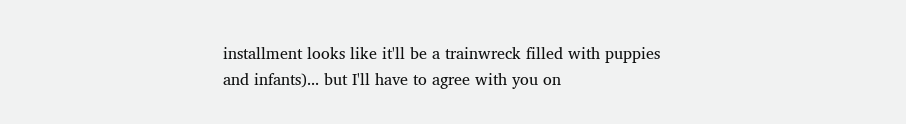installment looks like it'll be a trainwreck filled with puppies and infants)... but I'll have to agree with you on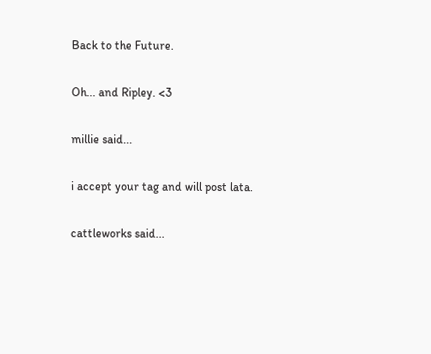Back to the Future.

Oh... and Ripley. <3

millie said...

i accept your tag and will post lata.

cattleworks said...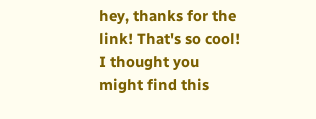hey, thanks for the link! That's so cool!
I thought you might find this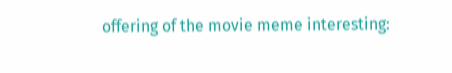offering of the movie meme interesting: